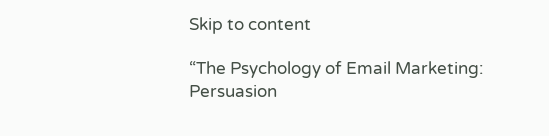Skip to content

“The Psychology of Email Marketing: Persuasion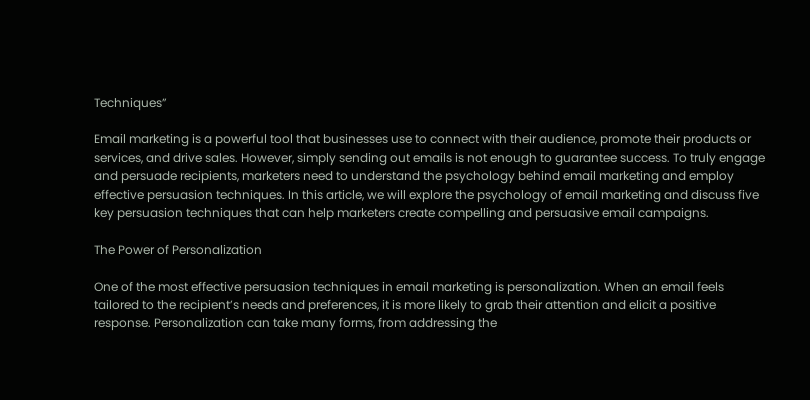Techniques”

Email marketing is a powerful tool that businesses use to connect with their audience, promote their products or services, and drive sales. However, simply sending out emails is not enough to guarantee success. To truly engage and persuade recipients, marketers need to understand the psychology behind email marketing and employ effective persuasion techniques. In this article, we will explore the psychology of email marketing and discuss five key persuasion techniques that can help marketers create compelling and persuasive email campaigns.

The Power of Personalization

One of the most effective persuasion techniques in email marketing is personalization. When an email feels tailored to the recipient’s needs and preferences, it is more likely to grab their attention and elicit a positive response. Personalization can take many forms, from addressing the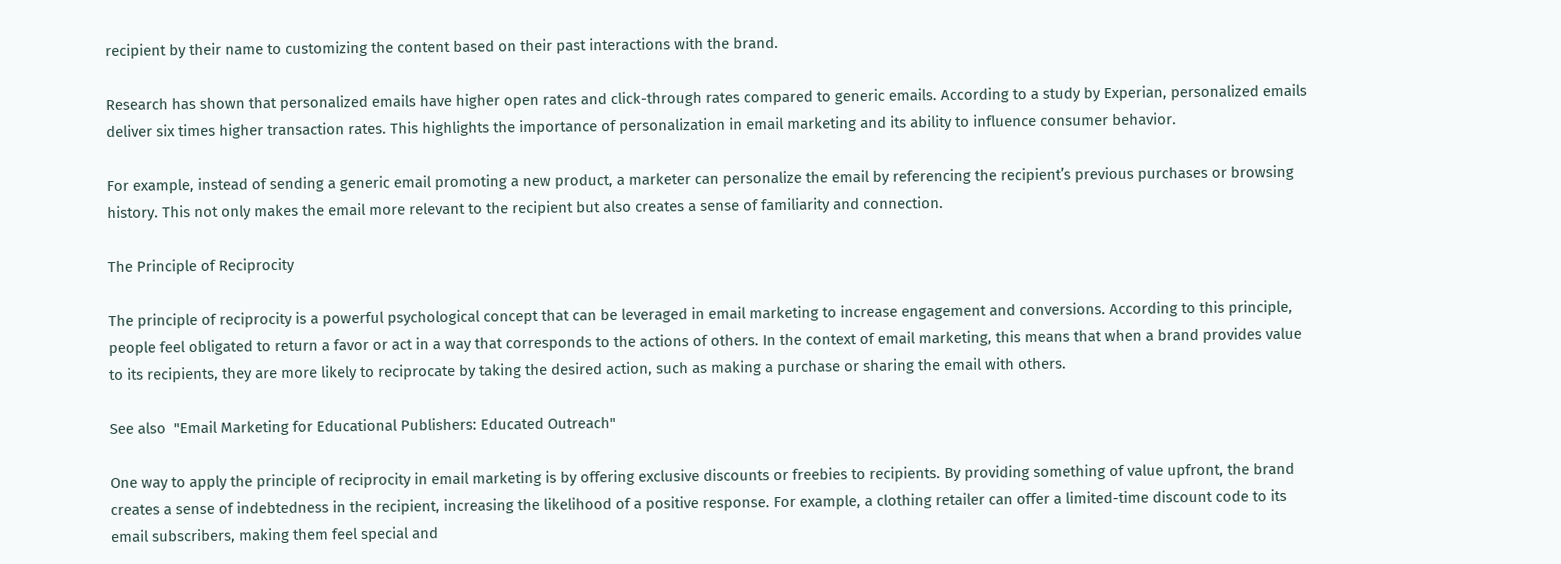recipient by their name to customizing the content based on their past interactions with the brand.

Research has shown that personalized emails have higher open rates and click-through rates compared to generic emails. According to a study by Experian, personalized emails deliver six times higher transaction rates. This highlights the importance of personalization in email marketing and its ability to influence consumer behavior.

For example, instead of sending a generic email promoting a new product, a marketer can personalize the email by referencing the recipient’s previous purchases or browsing history. This not only makes the email more relevant to the recipient but also creates a sense of familiarity and connection.

The Principle of Reciprocity

The principle of reciprocity is a powerful psychological concept that can be leveraged in email marketing to increase engagement and conversions. According to this principle, people feel obligated to return a favor or act in a way that corresponds to the actions of others. In the context of email marketing, this means that when a brand provides value to its recipients, they are more likely to reciprocate by taking the desired action, such as making a purchase or sharing the email with others.

See also  "Email Marketing for Educational Publishers: Educated Outreach"

One way to apply the principle of reciprocity in email marketing is by offering exclusive discounts or freebies to recipients. By providing something of value upfront, the brand creates a sense of indebtedness in the recipient, increasing the likelihood of a positive response. For example, a clothing retailer can offer a limited-time discount code to its email subscribers, making them feel special and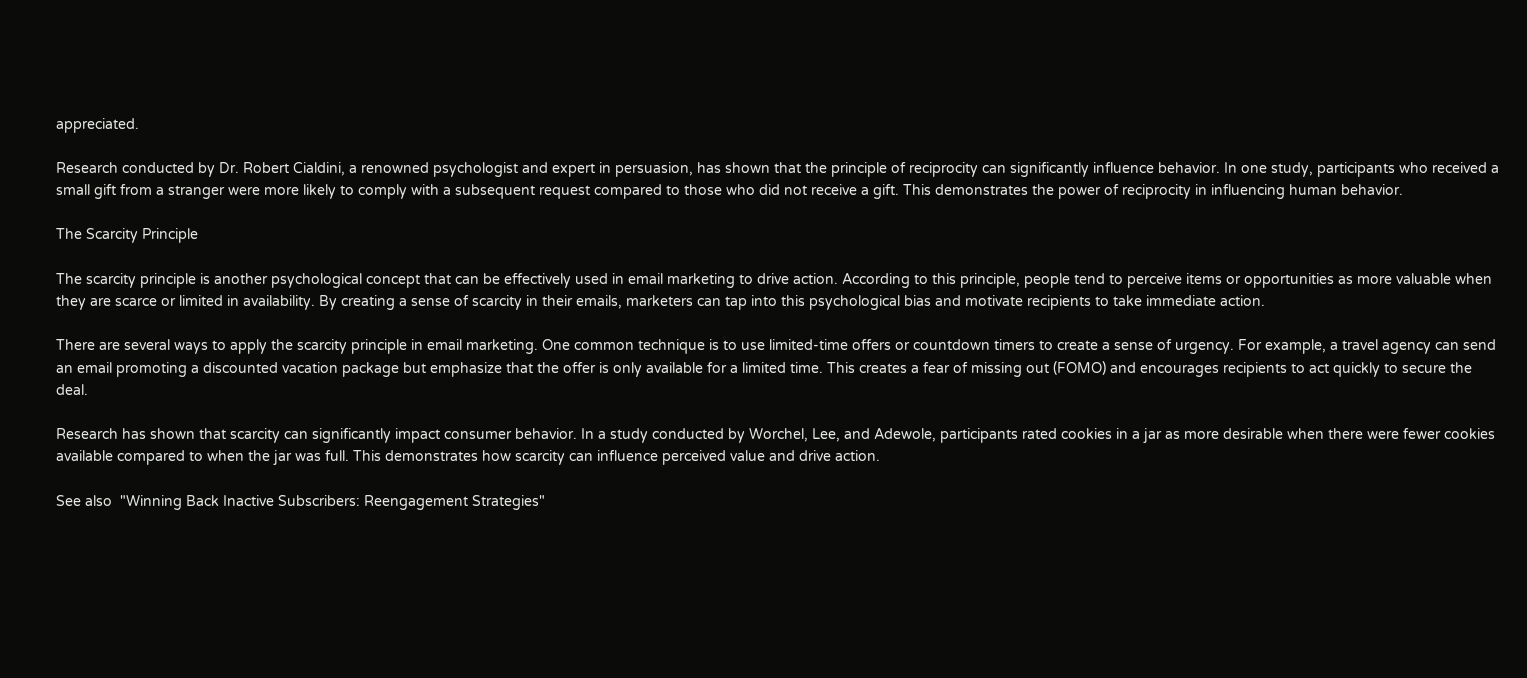appreciated.

Research conducted by Dr. Robert Cialdini, a renowned psychologist and expert in persuasion, has shown that the principle of reciprocity can significantly influence behavior. In one study, participants who received a small gift from a stranger were more likely to comply with a subsequent request compared to those who did not receive a gift. This demonstrates the power of reciprocity in influencing human behavior.

The Scarcity Principle

The scarcity principle is another psychological concept that can be effectively used in email marketing to drive action. According to this principle, people tend to perceive items or opportunities as more valuable when they are scarce or limited in availability. By creating a sense of scarcity in their emails, marketers can tap into this psychological bias and motivate recipients to take immediate action.

There are several ways to apply the scarcity principle in email marketing. One common technique is to use limited-time offers or countdown timers to create a sense of urgency. For example, a travel agency can send an email promoting a discounted vacation package but emphasize that the offer is only available for a limited time. This creates a fear of missing out (FOMO) and encourages recipients to act quickly to secure the deal.

Research has shown that scarcity can significantly impact consumer behavior. In a study conducted by Worchel, Lee, and Adewole, participants rated cookies in a jar as more desirable when there were fewer cookies available compared to when the jar was full. This demonstrates how scarcity can influence perceived value and drive action.

See also  "Winning Back Inactive Subscribers: Reengagement Strategies"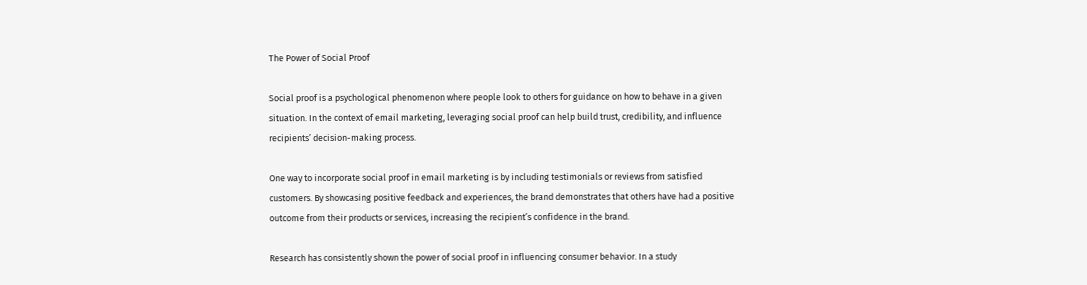The Power of Social Proof

Social proof is a psychological phenomenon where people look to others for guidance on how to behave in a given situation. In the context of email marketing, leveraging social proof can help build trust, credibility, and influence recipients’ decision-making process.

One way to incorporate social proof in email marketing is by including testimonials or reviews from satisfied customers. By showcasing positive feedback and experiences, the brand demonstrates that others have had a positive outcome from their products or services, increasing the recipient’s confidence in the brand.

Research has consistently shown the power of social proof in influencing consumer behavior. In a study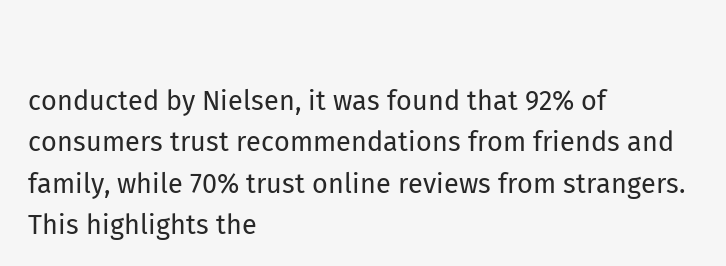conducted by Nielsen, it was found that 92% of consumers trust recommendations from friends and family, while 70% trust online reviews from strangers. This highlights the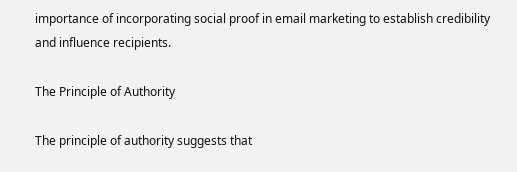importance of incorporating social proof in email marketing to establish credibility and influence recipients.

The Principle of Authority

The principle of authority suggests that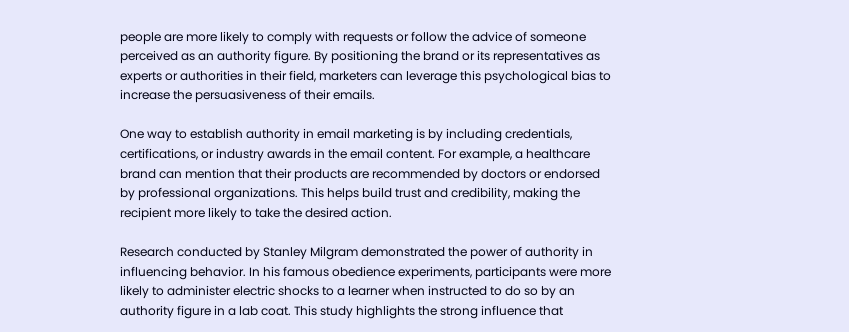people are more likely to comply with requests or follow the advice of someone perceived as an authority figure. By positioning the brand or its representatives as experts or authorities in their field, marketers can leverage this psychological bias to increase the persuasiveness of their emails.

One way to establish authority in email marketing is by including credentials, certifications, or industry awards in the email content. For example, a healthcare brand can mention that their products are recommended by doctors or endorsed by professional organizations. This helps build trust and credibility, making the recipient more likely to take the desired action.

Research conducted by Stanley Milgram demonstrated the power of authority in influencing behavior. In his famous obedience experiments, participants were more likely to administer electric shocks to a learner when instructed to do so by an authority figure in a lab coat. This study highlights the strong influence that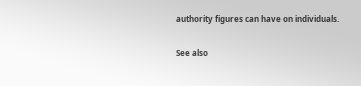authority figures can have on individuals.

See also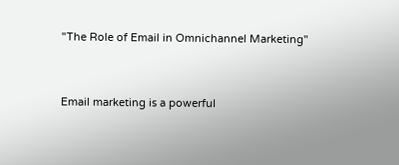"The Role of Email in Omnichannel Marketing"


Email marketing is a powerful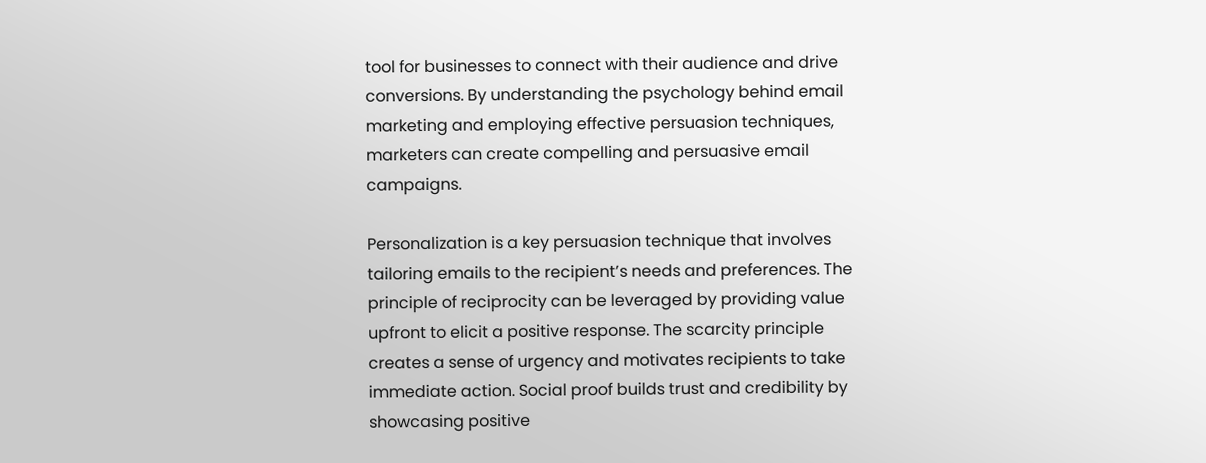tool for businesses to connect with their audience and drive conversions. By understanding the psychology behind email marketing and employing effective persuasion techniques, marketers can create compelling and persuasive email campaigns.

Personalization is a key persuasion technique that involves tailoring emails to the recipient’s needs and preferences. The principle of reciprocity can be leveraged by providing value upfront to elicit a positive response. The scarcity principle creates a sense of urgency and motivates recipients to take immediate action. Social proof builds trust and credibility by showcasing positive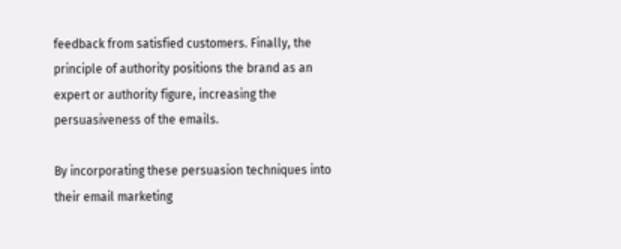feedback from satisfied customers. Finally, the principle of authority positions the brand as an expert or authority figure, increasing the persuasiveness of the emails.

By incorporating these persuasion techniques into their email marketing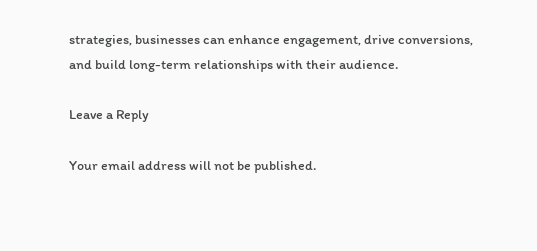strategies, businesses can enhance engagement, drive conversions, and build long-term relationships with their audience.

Leave a Reply

Your email address will not be published.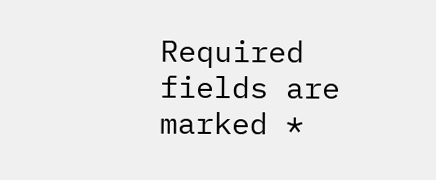Required fields are marked *